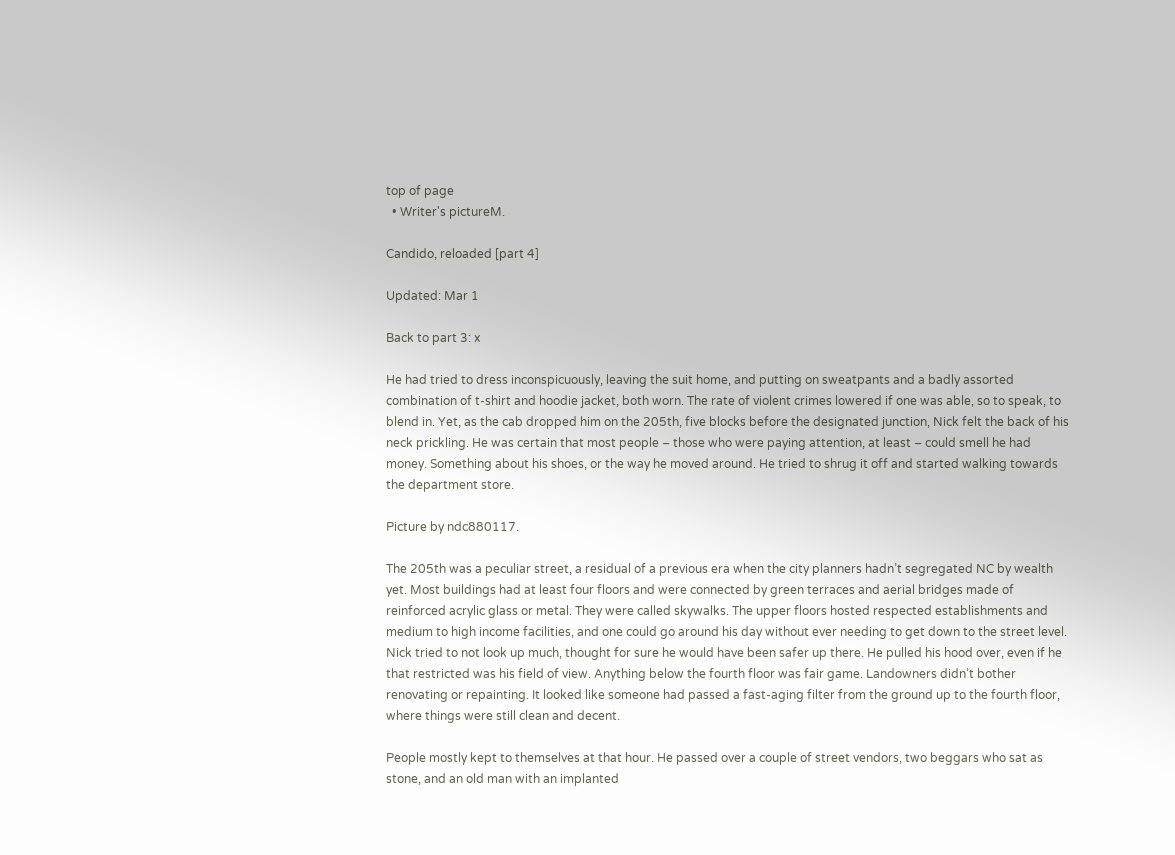top of page
  • Writer's pictureM.

Candido, reloaded [part 4]

Updated: Mar 1

Back to part 3: x

He had tried to dress inconspicuously, leaving the suit home, and putting on sweatpants and a badly assorted combination of t-shirt and hoodie jacket, both worn. The rate of violent crimes lowered if one was able, so to speak, to blend in. Yet, as the cab dropped him on the 205th, five blocks before the designated junction, Nick felt the back of his neck prickling. He was certain that most people – those who were paying attention, at least – could smell he had money. Something about his shoes, or the way he moved around. He tried to shrug it off and started walking towards the department store.

Picture by ndc880117.

The 205th was a peculiar street, a residual of a previous era when the city planners hadn’t segregated NC by wealth yet. Most buildings had at least four floors and were connected by green terraces and aerial bridges made of reinforced acrylic glass or metal. They were called skywalks. The upper floors hosted respected establishments and medium to high income facilities, and one could go around his day without ever needing to get down to the street level. Nick tried to not look up much, thought for sure he would have been safer up there. He pulled his hood over, even if he that restricted was his field of view. Anything below the fourth floor was fair game. Landowners didn’t bother renovating or repainting. It looked like someone had passed a fast-aging filter from the ground up to the fourth floor, where things were still clean and decent.

People mostly kept to themselves at that hour. He passed over a couple of street vendors, two beggars who sat as stone, and an old man with an implanted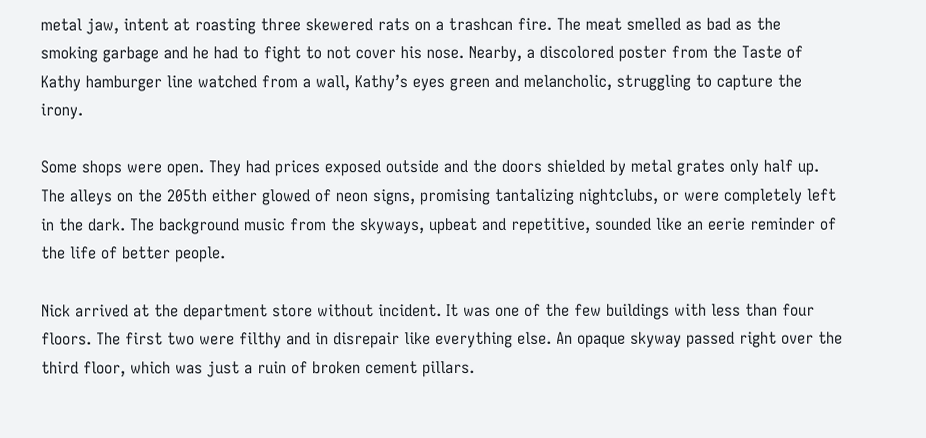metal jaw, intent at roasting three skewered rats on a trashcan fire. The meat smelled as bad as the smoking garbage and he had to fight to not cover his nose. Nearby, a discolored poster from the Taste of Kathy hamburger line watched from a wall, Kathy’s eyes green and melancholic, struggling to capture the irony.

Some shops were open. They had prices exposed outside and the doors shielded by metal grates only half up. The alleys on the 205th either glowed of neon signs, promising tantalizing nightclubs, or were completely left in the dark. The background music from the skyways, upbeat and repetitive, sounded like an eerie reminder of the life of better people.

Nick arrived at the department store without incident. It was one of the few buildings with less than four floors. The first two were filthy and in disrepair like everything else. An opaque skyway passed right over the third floor, which was just a ruin of broken cement pillars.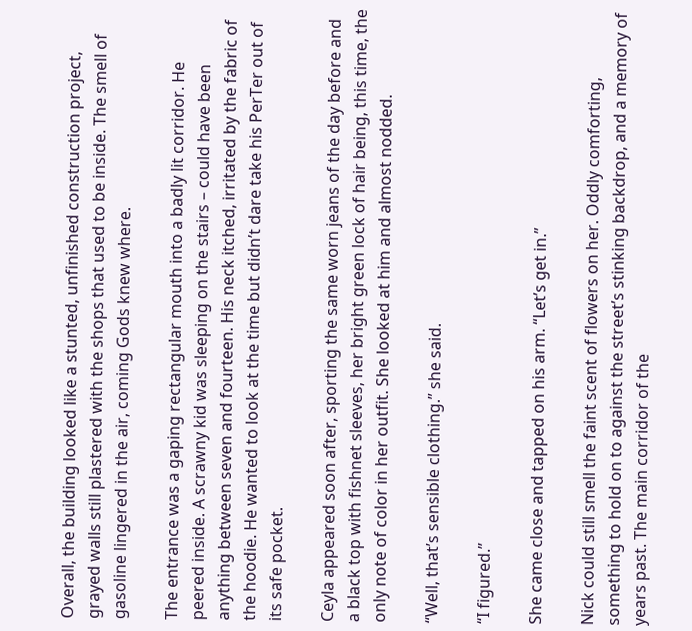Overall, the building looked like a stunted, unfinished construction project, grayed walls still plastered with the shops that used to be inside. The smell of gasoline lingered in the air, coming Gods knew where.

The entrance was a gaping rectangular mouth into a badly lit corridor. He peered inside. A scrawny kid was sleeping on the stairs – could have been anything between seven and fourteen. His neck itched, irritated by the fabric of the hoodie. He wanted to look at the time but didn’t dare take his PerTer out of its safe pocket.

Ceyla appeared soon after, sporting the same worn jeans of the day before and a black top with fishnet sleeves, her bright green lock of hair being, this time, the only note of color in her outfit. She looked at him and almost nodded.

“Well, that’s sensible clothing.” she said.

“I figured.”

She came close and tapped on his arm. “Let’s get in.”

Nick could still smell the faint scent of flowers on her. Oddly comforting, something to hold on to against the street’s stinking backdrop, and a memory of years past. The main corridor of the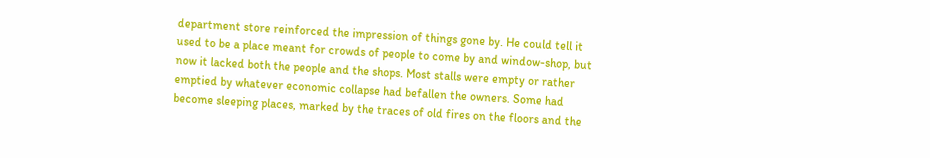department store reinforced the impression of things gone by. He could tell it used to be a place meant for crowds of people to come by and window-shop, but now it lacked both the people and the shops. Most stalls were empty or rather emptied by whatever economic collapse had befallen the owners. Some had become sleeping places, marked by the traces of old fires on the floors and the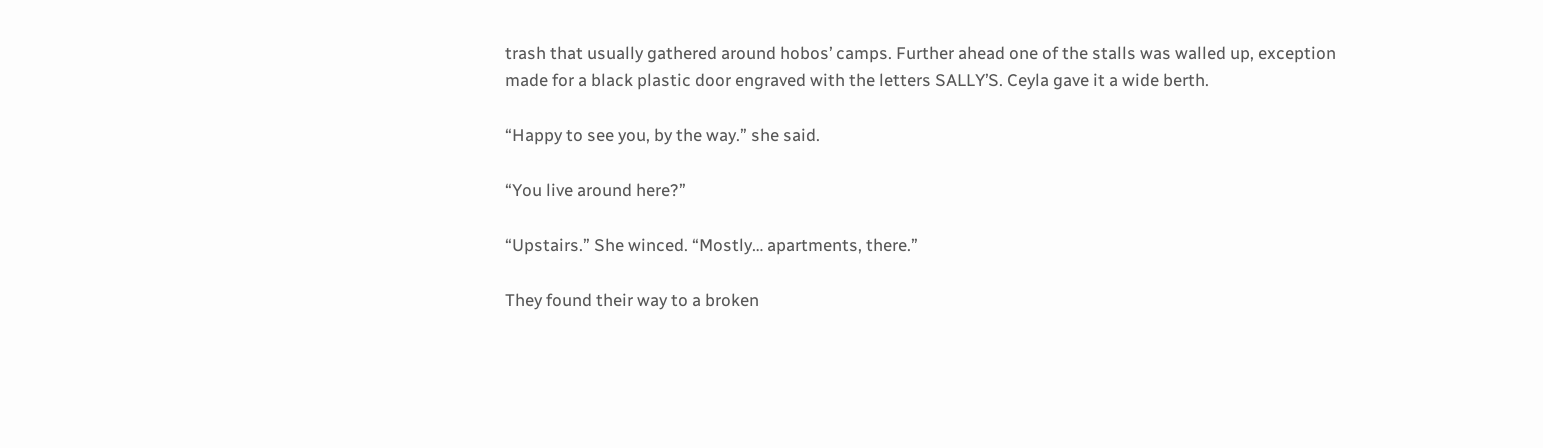trash that usually gathered around hobos’ camps. Further ahead one of the stalls was walled up, exception made for a black plastic door engraved with the letters SALLY’S. Ceyla gave it a wide berth.

“Happy to see you, by the way.” she said.

“You live around here?”

“Upstairs.” She winced. “Mostly… apartments, there.”

They found their way to a broken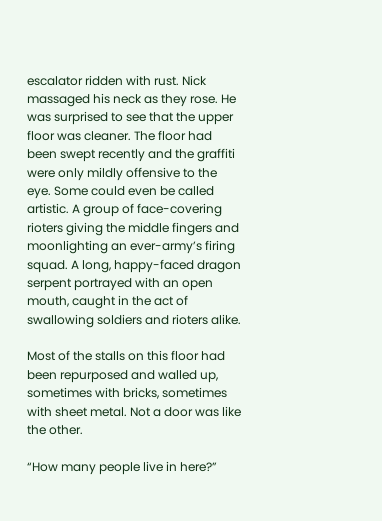escalator ridden with rust. Nick massaged his neck as they rose. He was surprised to see that the upper floor was cleaner. The floor had been swept recently and the graffiti were only mildly offensive to the eye. Some could even be called artistic. A group of face-covering rioters giving the middle fingers and moonlighting an ever-army’s firing squad. A long, happy-faced dragon serpent portrayed with an open mouth, caught in the act of swallowing soldiers and rioters alike.

Most of the stalls on this floor had been repurposed and walled up, sometimes with bricks, sometimes with sheet metal. Not a door was like the other.

“How many people live in here?”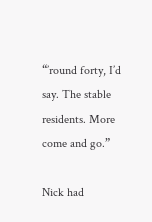“’round forty, I’d say. The stable residents. More come and go.”

Nick had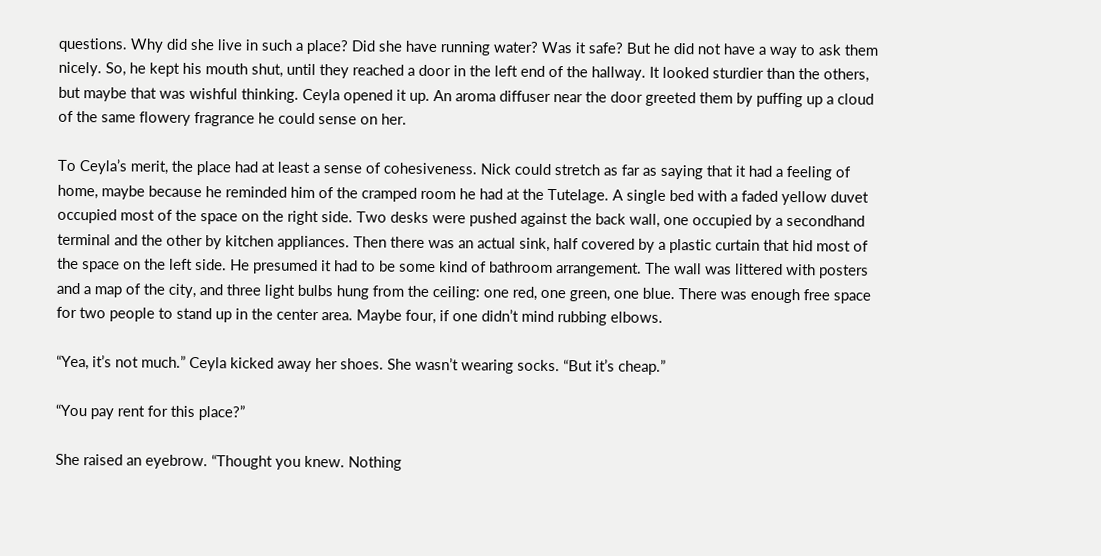questions. Why did she live in such a place? Did she have running water? Was it safe? But he did not have a way to ask them nicely. So, he kept his mouth shut, until they reached a door in the left end of the hallway. It looked sturdier than the others, but maybe that was wishful thinking. Ceyla opened it up. An aroma diffuser near the door greeted them by puffing up a cloud of the same flowery fragrance he could sense on her.

To Ceyla’s merit, the place had at least a sense of cohesiveness. Nick could stretch as far as saying that it had a feeling of home, maybe because he reminded him of the cramped room he had at the Tutelage. A single bed with a faded yellow duvet occupied most of the space on the right side. Two desks were pushed against the back wall, one occupied by a secondhand terminal and the other by kitchen appliances. Then there was an actual sink, half covered by a plastic curtain that hid most of the space on the left side. He presumed it had to be some kind of bathroom arrangement. The wall was littered with posters and a map of the city, and three light bulbs hung from the ceiling: one red, one green, one blue. There was enough free space for two people to stand up in the center area. Maybe four, if one didn’t mind rubbing elbows.

“Yea, it’s not much.” Ceyla kicked away her shoes. She wasn’t wearing socks. “But it’s cheap.”

“You pay rent for this place?”

She raised an eyebrow. “Thought you knew. Nothing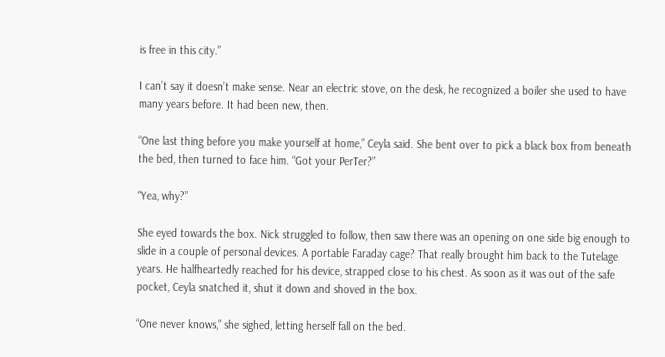is free in this city.”

I can’t say it doesn’t make sense. Near an electric stove, on the desk, he recognized a boiler she used to have many years before. It had been new, then.

“One last thing before you make yourself at home,” Ceyla said. She bent over to pick a black box from beneath the bed, then turned to face him. “Got your PerTer?”

“Yea, why?”

She eyed towards the box. Nick struggled to follow, then saw there was an opening on one side big enough to slide in a couple of personal devices. A portable Faraday cage? That really brought him back to the Tutelage years. He halfheartedly reached for his device, strapped close to his chest. As soon as it was out of the safe pocket, Ceyla snatched it, shut it down and shoved in the box.

“One never knows,” she sighed, letting herself fall on the bed.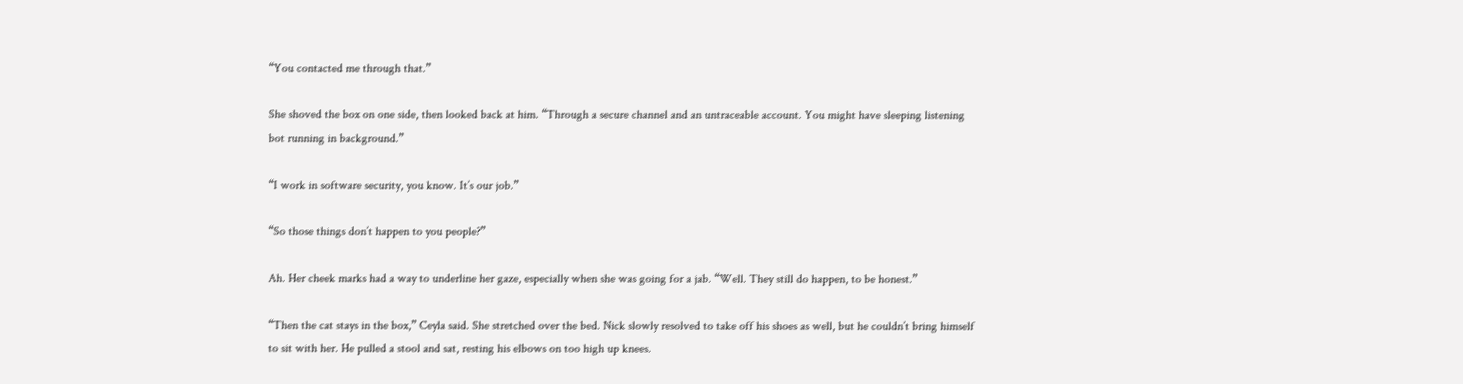“You contacted me through that.”

She shoved the box on one side, then looked back at him. “Through a secure channel and an untraceable account. You might have sleeping listening bot running in background.”

“I work in software security, you know. It’s our job.”

“So those things don’t happen to you people?”

Ah. Her cheek marks had a way to underline her gaze, especially when she was going for a jab. “Well. They still do happen, to be honest.”

“Then the cat stays in the box,” Ceyla said. She stretched over the bed. Nick slowly resolved to take off his shoes as well, but he couldn’t bring himself to sit with her. He pulled a stool and sat, resting his elbows on too high up knees.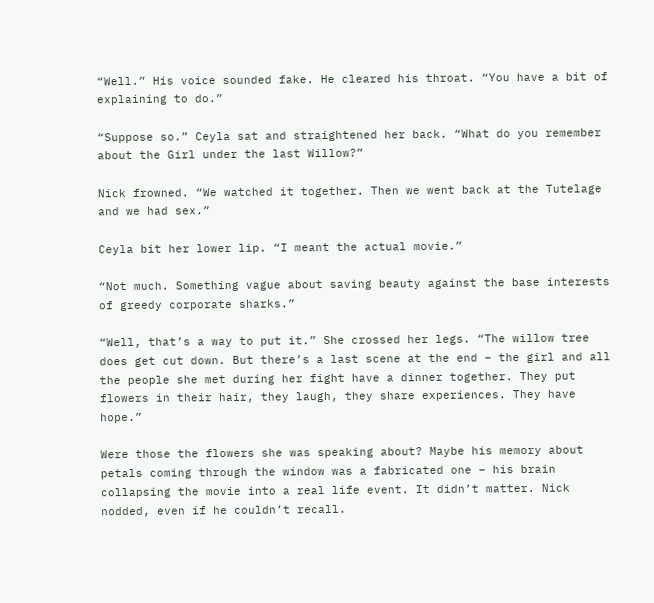“Well.” His voice sounded fake. He cleared his throat. “You have a bit of explaining to do.”

“Suppose so.” Ceyla sat and straightened her back. “What do you remember about the Girl under the last Willow?”

Nick frowned. “We watched it together. Then we went back at the Tutelage and we had sex.”

Ceyla bit her lower lip. “I meant the actual movie.”

“Not much. Something vague about saving beauty against the base interests of greedy corporate sharks.”

“Well, that’s a way to put it.” She crossed her legs. “The willow tree does get cut down. But there’s a last scene at the end – the girl and all the people she met during her fight have a dinner together. They put flowers in their hair, they laugh, they share experiences. They have hope.”

Were those the flowers she was speaking about? Maybe his memory about petals coming through the window was a fabricated one – his brain collapsing the movie into a real life event. It didn’t matter. Nick nodded, even if he couldn’t recall.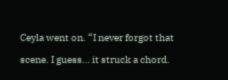Ceyla went on. “I never forgot that scene. I guess… it struck a chord.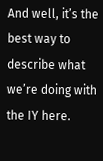And well, it’s the best way to describe what we’re doing with the IY here.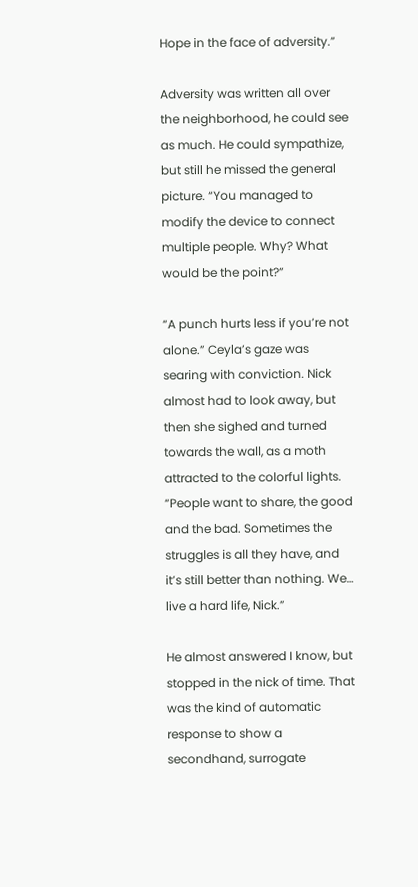Hope in the face of adversity.”

Adversity was written all over the neighborhood, he could see as much. He could sympathize, but still he missed the general picture. “You managed to modify the device to connect multiple people. Why? What would be the point?”

“A punch hurts less if you’re not alone.” Ceyla’s gaze was searing with conviction. Nick almost had to look away, but then she sighed and turned towards the wall, as a moth attracted to the colorful lights. “People want to share, the good and the bad. Sometimes the struggles is all they have, and it’s still better than nothing. We… live a hard life, Nick.”

He almost answered I know, but stopped in the nick of time. That was the kind of automatic response to show a secondhand, surrogate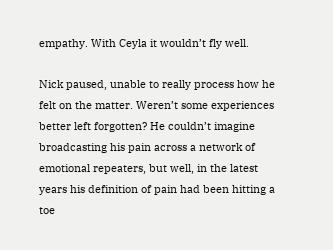empathy. With Ceyla it wouldn’t fly well.

Nick paused, unable to really process how he felt on the matter. Weren’t some experiences better left forgotten? He couldn’t imagine broadcasting his pain across a network of emotional repeaters, but well, in the latest years his definition of pain had been hitting a toe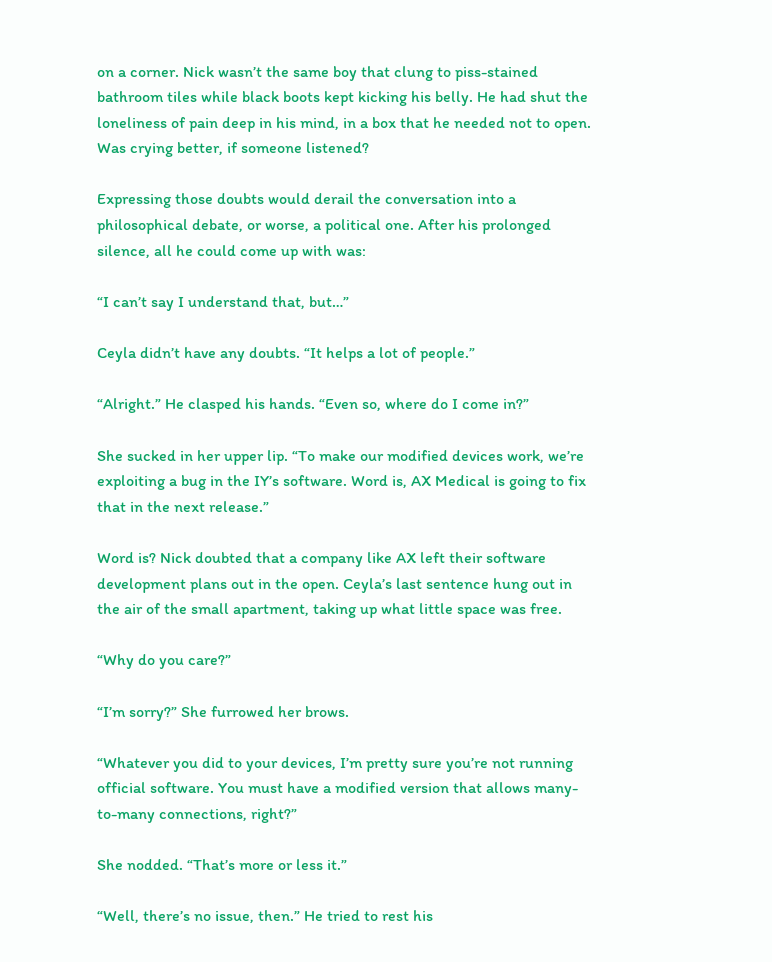on a corner. Nick wasn’t the same boy that clung to piss-stained bathroom tiles while black boots kept kicking his belly. He had shut the loneliness of pain deep in his mind, in a box that he needed not to open. Was crying better, if someone listened?

Expressing those doubts would derail the conversation into a philosophical debate, or worse, a political one. After his prolonged silence, all he could come up with was:

“I can’t say I understand that, but…”

Ceyla didn’t have any doubts. “It helps a lot of people.”

“Alright.” He clasped his hands. “Even so, where do I come in?”

She sucked in her upper lip. “To make our modified devices work, we’re exploiting a bug in the IY’s software. Word is, AX Medical is going to fix that in the next release.”

Word is? Nick doubted that a company like AX left their software development plans out in the open. Ceyla’s last sentence hung out in the air of the small apartment, taking up what little space was free.

“Why do you care?”

“I’m sorry?” She furrowed her brows.

“Whatever you did to your devices, I’m pretty sure you’re not running official software. You must have a modified version that allows many-to-many connections, right?”

She nodded. “That’s more or less it.”

“Well, there’s no issue, then.” He tried to rest his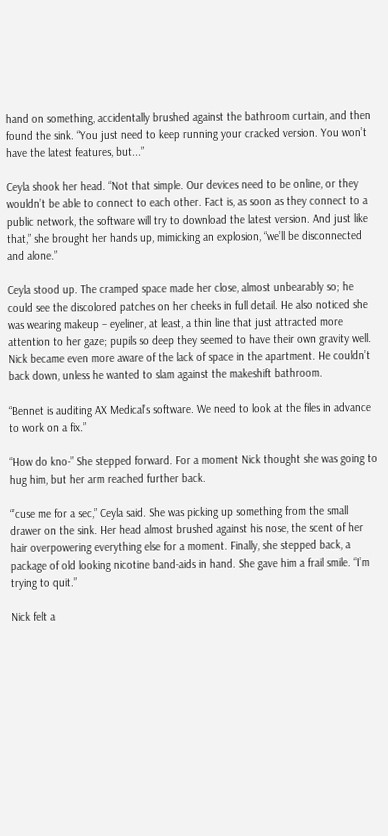hand on something, accidentally brushed against the bathroom curtain, and then found the sink. “You just need to keep running your cracked version. You won’t have the latest features, but...”

Ceyla shook her head. “Not that simple. Our devices need to be online, or they wouldn’t be able to connect to each other. Fact is, as soon as they connect to a public network, the software will try to download the latest version. And just like that,” she brought her hands up, mimicking an explosion, “we’ll be disconnected and alone.”

Ceyla stood up. The cramped space made her close, almost unbearably so; he could see the discolored patches on her cheeks in full detail. He also noticed she was wearing makeup – eyeliner, at least, a thin line that just attracted more attention to her gaze; pupils so deep they seemed to have their own gravity well. Nick became even more aware of the lack of space in the apartment. He couldn’t back down, unless he wanted to slam against the makeshift bathroom.

“Bennet is auditing AX Medical’s software. We need to look at the files in advance to work on a fix.”

“How do kno-” She stepped forward. For a moment Nick thought she was going to hug him, but her arm reached further back.

“’cuse me for a sec,” Ceyla said. She was picking up something from the small drawer on the sink. Her head almost brushed against his nose, the scent of her hair overpowering everything else for a moment. Finally, she stepped back, a package of old looking nicotine band-aids in hand. She gave him a frail smile. “I’m trying to quit.”

Nick felt a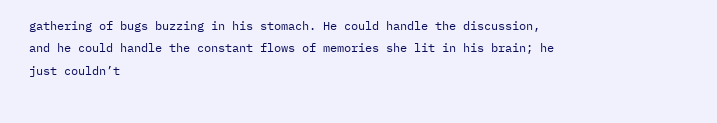gathering of bugs buzzing in his stomach. He could handle the discussion, and he could handle the constant flows of memories she lit in his brain; he just couldn’t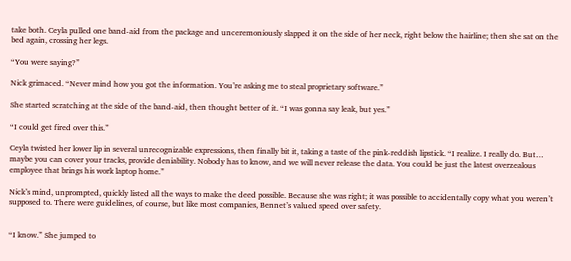take both. Ceyla pulled one band-aid from the package and unceremoniously slapped it on the side of her neck, right below the hairline; then she sat on the bed again, crossing her legs.

“You were saying?”

Nick grimaced. “Never mind how you got the information. You’re asking me to steal proprietary software.”

She started scratching at the side of the band-aid, then thought better of it. “I was gonna say leak, but yes.”

“I could get fired over this.”

Ceyla twisted her lower lip in several unrecognizable expressions, then finally bit it, taking a taste of the pink-reddish lipstick. “I realize. I really do. But… maybe you can cover your tracks, provide deniability. Nobody has to know, and we will never release the data. You could be just the latest overzealous employee that brings his work laptop home.”

Nick’s mind, unprompted, quickly listed all the ways to make the deed possible. Because she was right; it was possible to accidentally copy what you weren’t supposed to. There were guidelines, of course, but like most companies, Bennet’s valued speed over safety.


“I know.” She jumped to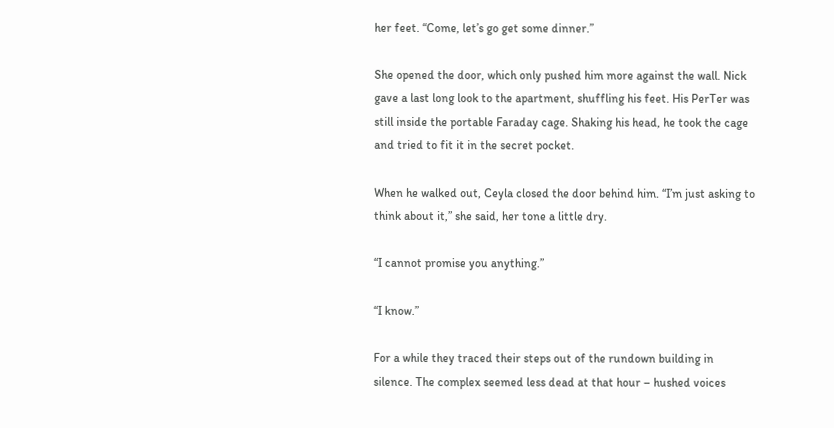her feet. “Come, let’s go get some dinner.”

She opened the door, which only pushed him more against the wall. Nick gave a last long look to the apartment, shuffling his feet. His PerTer was still inside the portable Faraday cage. Shaking his head, he took the cage and tried to fit it in the secret pocket.

When he walked out, Ceyla closed the door behind him. “I’m just asking to think about it,” she said, her tone a little dry.

“I cannot promise you anything.”

“I know.”

For a while they traced their steps out of the rundown building in silence. The complex seemed less dead at that hour – hushed voices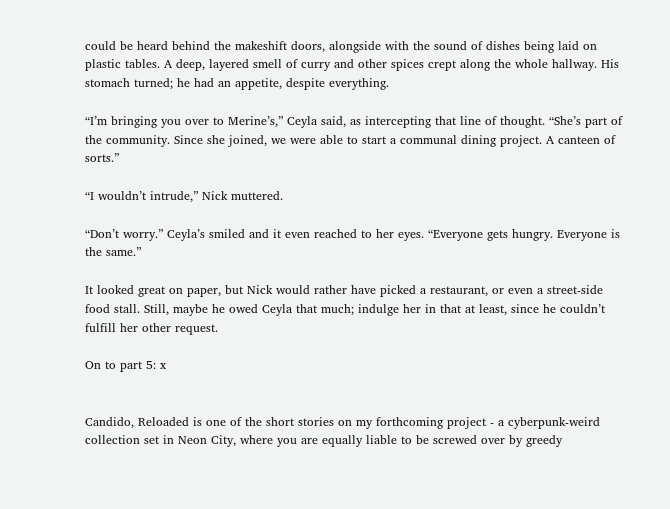could be heard behind the makeshift doors, alongside with the sound of dishes being laid on plastic tables. A deep, layered smell of curry and other spices crept along the whole hallway. His stomach turned; he had an appetite, despite everything.

“I’m bringing you over to Merine’s,” Ceyla said, as intercepting that line of thought. “She’s part of the community. Since she joined, we were able to start a communal dining project. A canteen of sorts.”

“I wouldn’t intrude,” Nick muttered.

“Don’t worry.” Ceyla’s smiled and it even reached to her eyes. “Everyone gets hungry. Everyone is the same.”

It looked great on paper, but Nick would rather have picked a restaurant, or even a street-side food stall. Still, maybe he owed Ceyla that much; indulge her in that at least, since he couldn’t fulfill her other request.

On to part 5: x


Candido, Reloaded is one of the short stories on my forthcoming project - a cyberpunk-weird collection set in Neon City, where you are equally liable to be screwed over by greedy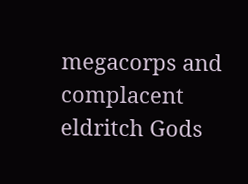megacorps and complacent eldritch Gods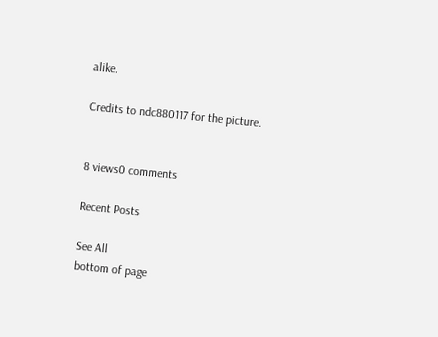alike.

Credits to ndc880117 for the picture.


8 views0 comments

Recent Posts

See All
bottom of page